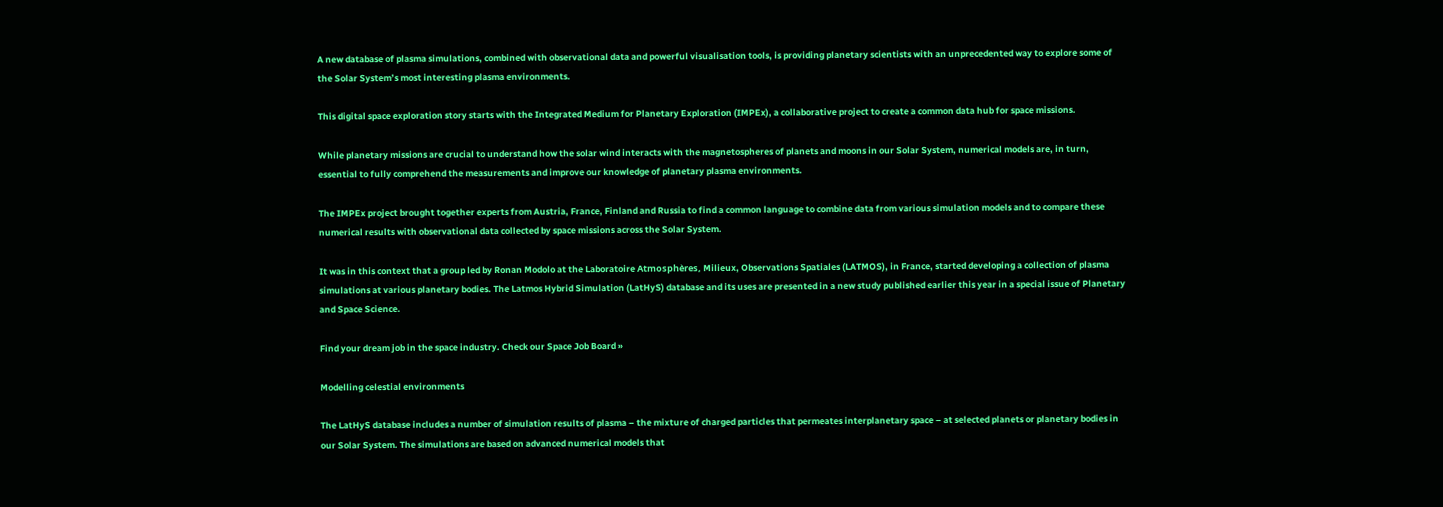A new database of plasma simulations, combined with observational data and powerful visualisation tools, is providing planetary scientists with an unprecedented way to explore some of the Solar System’s most interesting plasma environments.

This digital space exploration story starts with the Integrated Medium for Planetary Exploration (IMPEx), a collaborative project to create a common data hub for space missions.

While planetary missions are crucial to understand how the solar wind interacts with the magnetospheres of planets and moons in our Solar System, numerical models are, in turn, essential to fully comprehend the measurements and improve our knowledge of planetary plasma environments.

The IMPEx project brought together experts from Austria, France, Finland and Russia to find a common language to combine data from various simulation models and to compare these numerical results with observational data collected by space missions across the Solar System.

It was in this context that a group led by Ronan Modolo at the Laboratoire Atmosphères, Milieux, Observations Spatiales (LATMOS), in France, started developing a collection of plasma simulations at various planetary bodies. The Latmos Hybrid Simulation (LatHyS) database and its uses are presented in a new study published earlier this year in a special issue of Planetary and Space Science.

Find your dream job in the space industry. Check our Space Job Board »

Modelling celestial environments

The LatHyS database includes a number of simulation results of plasma – the mixture of charged particles that permeates interplanetary space – at selected planets or planetary bodies in our Solar System. The simulations are based on advanced numerical models that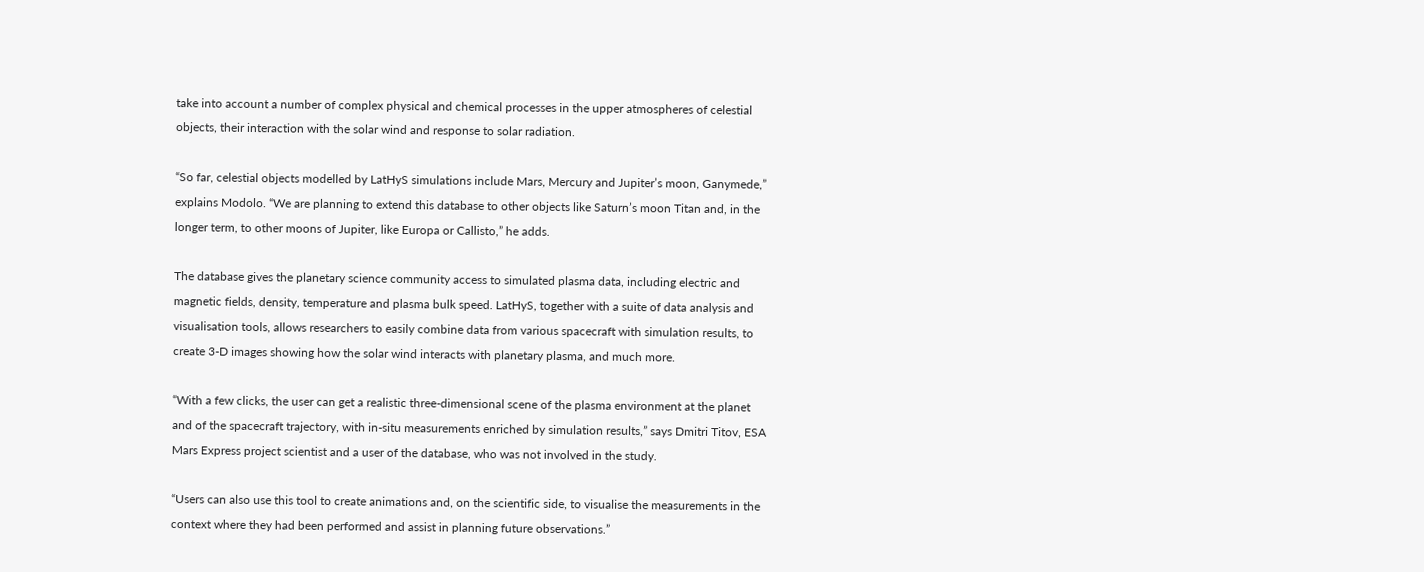take into account a number of complex physical and chemical processes in the upper atmospheres of celestial objects, their interaction with the solar wind and response to solar radiation.

“So far, celestial objects modelled by LatHyS simulations include Mars, Mercury and Jupiter’s moon, Ganymede,” explains Modolo. “We are planning to extend this database to other objects like Saturn’s moon Titan and, in the longer term, to other moons of Jupiter, like Europa or Callisto,” he adds.

The database gives the planetary science community access to simulated plasma data, including electric and magnetic fields, density, temperature and plasma bulk speed. LatHyS, together with a suite of data analysis and visualisation tools, allows researchers to easily combine data from various spacecraft with simulation results, to create 3-D images showing how the solar wind interacts with planetary plasma, and much more.

“With a few clicks, the user can get a realistic three-dimensional scene of the plasma environment at the planet and of the spacecraft trajectory, with in-situ measurements enriched by simulation results,” says Dmitri Titov, ESA Mars Express project scientist and a user of the database, who was not involved in the study.

“Users can also use this tool to create animations and, on the scientific side, to visualise the measurements in the context where they had been performed and assist in planning future observations.”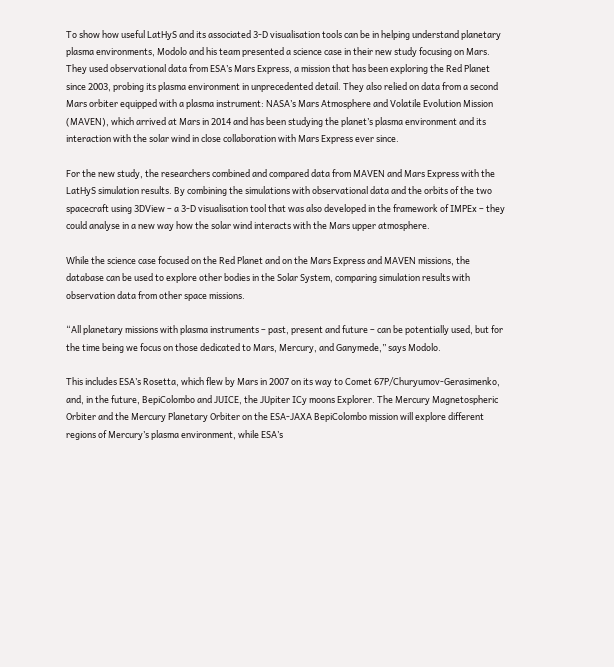To show how useful LatHyS and its associated 3-D visualisation tools can be in helping understand planetary plasma environments, Modolo and his team presented a science case in their new study focusing on Mars. They used observational data from ESA’s Mars Express, a mission that has been exploring the Red Planet since 2003, probing its plasma environment in unprecedented detail. They also relied on data from a second Mars orbiter equipped with a plasma instrument: NASA’s Mars Atmosphere and Volatile Evolution Mission (MAVEN), which arrived at Mars in 2014 and has been studying the planet’s plasma environment and its interaction with the solar wind in close collaboration with Mars Express ever since.

For the new study, the researchers combined and compared data from MAVEN and Mars Express with the LatHyS simulation results. By combining the simulations with observational data and the orbits of the two spacecraft using 3DView – a 3-D visualisation tool that was also developed in the framework of IMPEx – they could analyse in a new way how the solar wind interacts with the Mars upper atmosphere.

While the science case focused on the Red Planet and on the Mars Express and MAVEN missions, the database can be used to explore other bodies in the Solar System, comparing simulation results with observation data from other space missions.

“All planetary missions with plasma instruments – past, present and future – can be potentially used, but for the time being we focus on those dedicated to Mars, Mercury, and Ganymede,” says Modolo.

This includes ESA’s Rosetta, which flew by Mars in 2007 on its way to Comet 67P/Churyumov-Gerasimenko, and, in the future, BepiColombo and JUICE, the JUpiter ICy moons Explorer. The Mercury Magnetospheric Orbiter and the Mercury Planetary Orbiter on the ESA-JAXA BepiColombo mission will explore different regions of Mercury’s plasma environment, while ESA’s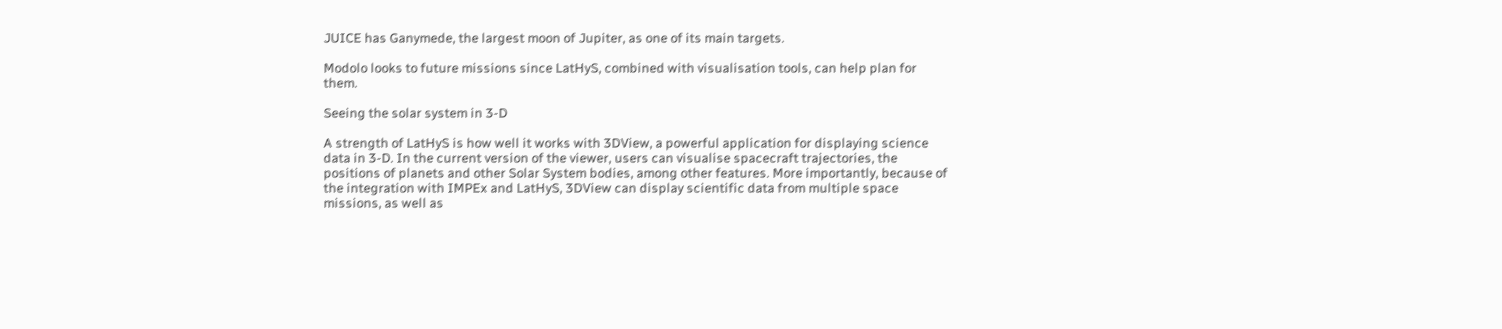JUICE has Ganymede, the largest moon of Jupiter, as one of its main targets.

Modolo looks to future missions since LatHyS, combined with visualisation tools, can help plan for them.

Seeing the solar system in 3-D

A strength of LatHyS is how well it works with 3DView, a powerful application for displaying science data in 3-D. In the current version of the viewer, users can visualise spacecraft trajectories, the positions of planets and other Solar System bodies, among other features. More importantly, because of the integration with IMPEx and LatHyS, 3DView can display scientific data from multiple space missions, as well as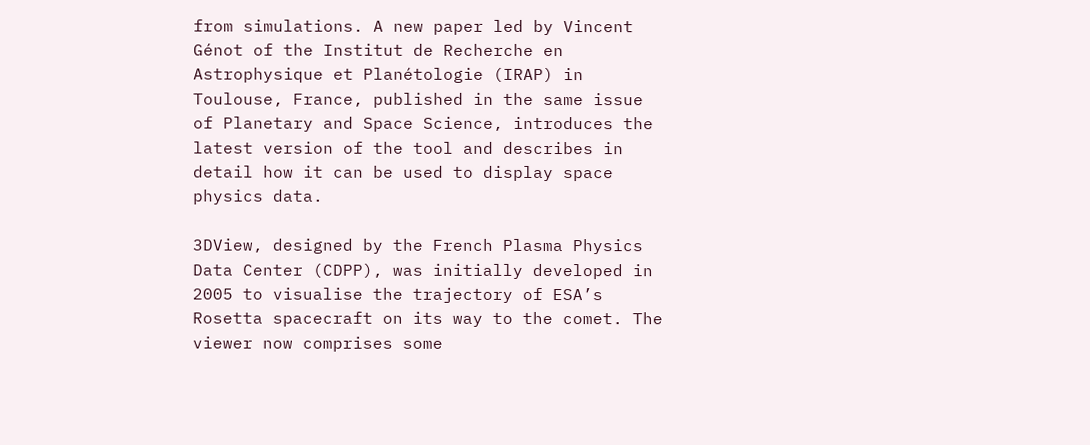from simulations. A new paper led by Vincent Génot of the Institut de Recherche en Astrophysique et Planétologie (IRAP) in Toulouse, France, published in the same issue of Planetary and Space Science, introduces the latest version of the tool and describes in detail how it can be used to display space physics data.

3DView, designed by the French Plasma Physics Data Center (CDPP), was initially developed in 2005 to visualise the trajectory of ESA’s Rosetta spacecraft on its way to the comet. The viewer now comprises some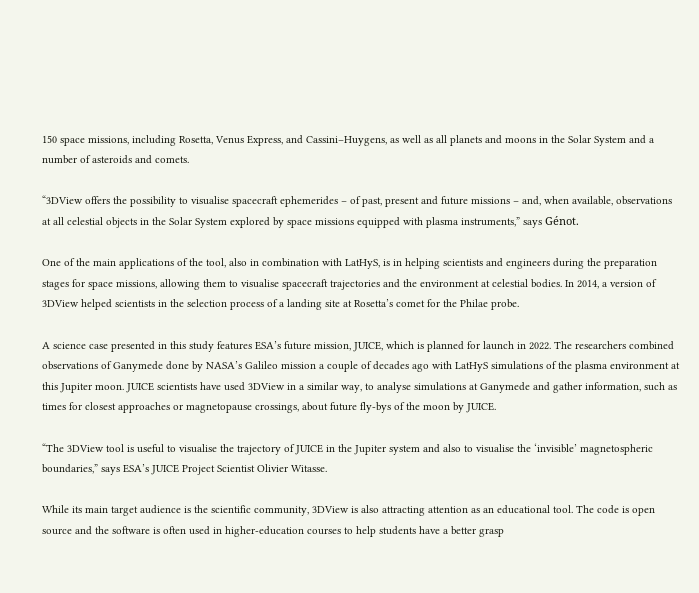150 space missions, including Rosetta, Venus Express, and Cassini–Huygens, as well as all planets and moons in the Solar System and a number of asteroids and comets.

“3DView offers the possibility to visualise spacecraft ephemerides – of past, present and future missions – and, when available, observations at all celestial objects in the Solar System explored by space missions equipped with plasma instruments,” says Génot.

One of the main applications of the tool, also in combination with LatHyS, is in helping scientists and engineers during the preparation stages for space missions, allowing them to visualise spacecraft trajectories and the environment at celestial bodies. In 2014, a version of 3DView helped scientists in the selection process of a landing site at Rosetta’s comet for the Philae probe.

A science case presented in this study features ESA’s future mission, JUICE, which is planned for launch in 2022. The researchers combined observations of Ganymede done by NASA’s Galileo mission a couple of decades ago with LatHyS simulations of the plasma environment at this Jupiter moon. JUICE scientists have used 3DView in a similar way, to analyse simulations at Ganymede and gather information, such as times for closest approaches or magnetopause crossings, about future fly-bys of the moon by JUICE.

“The 3DView tool is useful to visualise the trajectory of JUICE in the Jupiter system and also to visualise the ‘invisible’ magnetospheric boundaries,” says ESA’s JUICE Project Scientist Olivier Witasse.

While its main target audience is the scientific community, 3DView is also attracting attention as an educational tool. The code is open source and the software is often used in higher-education courses to help students have a better grasp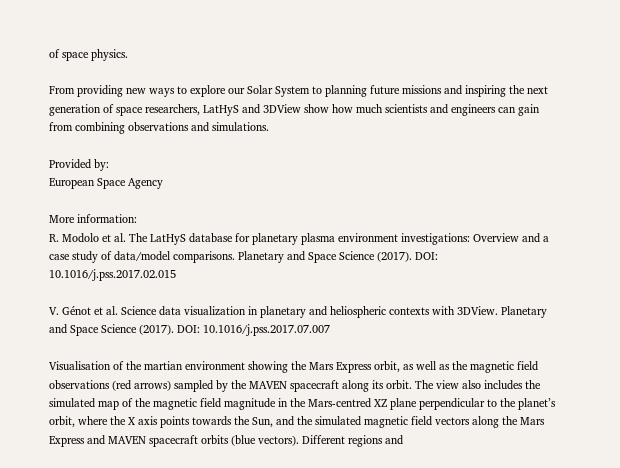of space physics.

From providing new ways to explore our Solar System to planning future missions and inspiring the next generation of space researchers, LatHyS and 3DView show how much scientists and engineers can gain from combining observations and simulations.

Provided by:
European Space Agency

More information:
R. Modolo et al. The LatHyS database for planetary plasma environment investigations: Overview and a case study of data/model comparisons. Planetary and Space Science (2017). DOI: 10.1016/j.pss.2017.02.015

V. Génot et al. Science data visualization in planetary and heliospheric contexts with 3DView. Planetary and Space Science (2017). DOI: 10.1016/j.pss.2017.07.007

Visualisation of the martian environment showing the Mars Express orbit, as well as the magnetic field observations (red arrows) sampled by the MAVEN spacecraft along its orbit. The view also includes the simulated map of the magnetic field magnitude in the Mars-centred XZ plane perpendicular to the planet’s orbit, where the X axis points towards the Sun, and the simulated magnetic field vectors along the Mars Express and MAVEN spacecraft orbits (blue vectors). Different regions and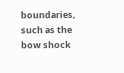boundaries, such as the bow shock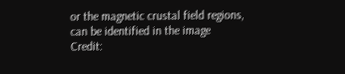or the magnetic crustal field regions, can be identified in the image
Credit: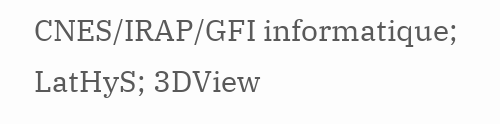CNES/IRAP/GFI informatique; LatHyS; 3DView